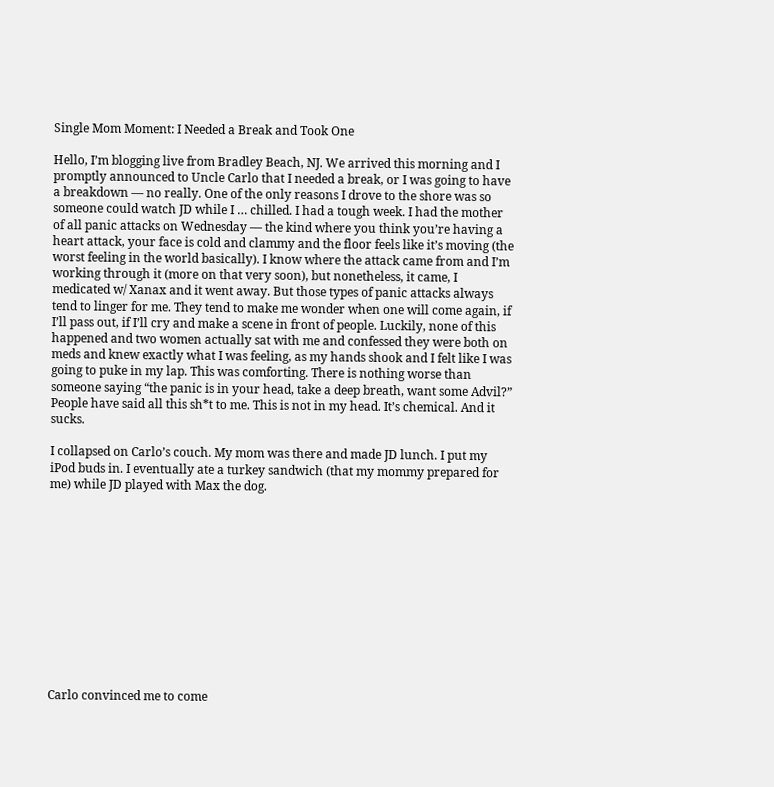Single Mom Moment: I Needed a Break and Took One

Hello, I’m blogging live from Bradley Beach, NJ. We arrived this morning and I promptly announced to Uncle Carlo that I needed a break, or I was going to have a breakdown — no really. One of the only reasons I drove to the shore was so someone could watch JD while I … chilled. I had a tough week. I had the mother of all panic attacks on Wednesday — the kind where you think you’re having a heart attack, your face is cold and clammy and the floor feels like it’s moving (the worst feeling in the world basically). I know where the attack came from and I’m working through it (more on that very soon), but nonetheless, it came, I medicated w/ Xanax and it went away. But those types of panic attacks always tend to linger for me. They tend to make me wonder when one will come again, if I’ll pass out, if I’ll cry and make a scene in front of people. Luckily, none of this happened and two women actually sat with me and confessed they were both on meds and knew exactly what I was feeling, as my hands shook and I felt like I was going to puke in my lap. This was comforting. There is nothing worse than someone saying “the panic is in your head, take a deep breath, want some Advil?” People have said all this sh*t to me. This is not in my head. It’s chemical. And it sucks.

I collapsed on Carlo’s couch. My mom was there and made JD lunch. I put my iPod buds in. I eventually ate a turkey sandwich (that my mommy prepared for me) while JD played with Max the dog.












Carlo convinced me to come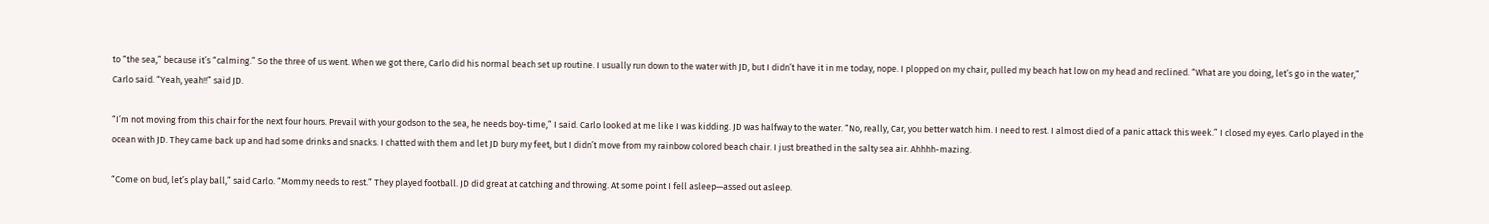to “the sea,” because it’s “calming.” So the three of us went. When we got there, Carlo did his normal beach set up routine. I usually run down to the water with JD, but I didn’t have it in me today, nope. I plopped on my chair, pulled my beach hat low on my head and reclined. “What are you doing, let’s go in the water,” Carlo said. “Yeah, yeah!!” said JD.

“I’m not moving from this chair for the next four hours. Prevail with your godson to the sea, he needs boy-time,” I said. Carlo looked at me like I was kidding. JD was halfway to the water. “No, really, Car, you better watch him. I need to rest. I almost died of a panic attack this week.” I closed my eyes. Carlo played in the ocean with JD. They came back up and had some drinks and snacks. I chatted with them and let JD bury my feet, but I didn’t move from my rainbow colored beach chair. I just breathed in the salty sea air. Ahhhh-mazing.

“Come on bud, let’s play ball,” said Carlo. “Mommy needs to rest.” They played football. JD did great at catching and throwing. At some point I fell asleep—assed out asleep.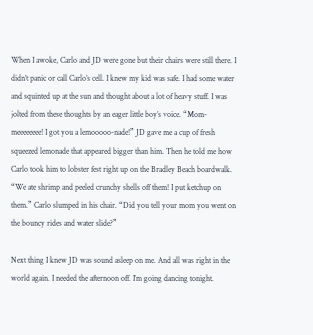When I awoke, Carlo and JD were gone but their chairs were still there. I didn’t panic or call Carlo’s cell. I knew my kid was safe. I had some water and squinted up at the sun and thought about a lot of heavy stuff. I was jolted from these thoughts by an eager little boy’s voice. “Mom-meeeeeeee! I got you a lemooooo-nade!” JD gave me a cup of fresh squeezed lemonade that appeared bigger than him. Then he told me how Carlo took him to lobster fest right up on the Bradley Beach boardwalk. “We ate shrimp and peeled crunchy shells off them! I put ketchup on them.” Carlo slumped in his chair. “Did you tell your mom you went on the bouncy rides and water slide?”

Next thing I knew JD was sound asleep on me. And all was right in the world again. I needed the afternoon off. I’m going dancing tonight.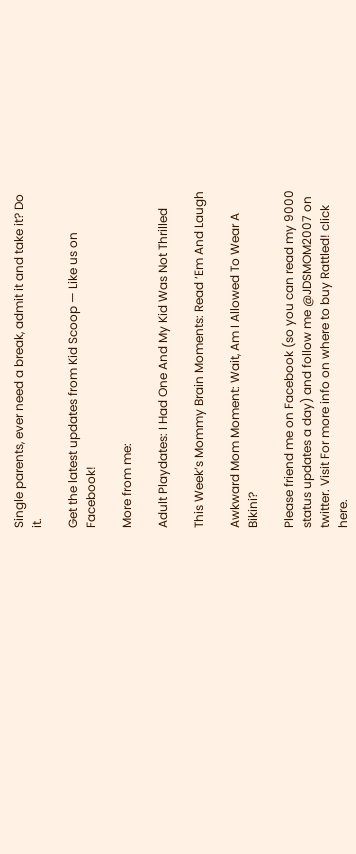Single parents, ever need a break, admit it and take it? Do it.

Get the latest updates from Kid Scoop — Like us on Facebook!

More from me:

Adult Playdates: I Had One And My Kid Was Not Thrilled

This Week’s Mommy Brain Moments: Read ‘Em And Laugh

Awkward Mom Moment: Wait, Am I Allowed To Wear A Bikini?

Please friend me on Facebook (so you can read my 9000 status updates a day) and follow me @JDSMOM2007 on twitter. Visit For more info on where to buy Rattled! click here.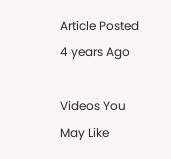Article Posted 4 years Ago

Videos You May Like